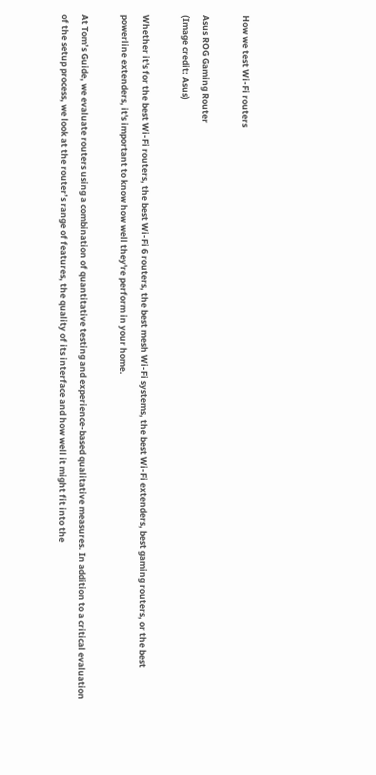How we test Wi-Fi routers

Asus ROG Gaming Router
(Image credit: Asus)

Whether it's for the best Wi-Fi routers, the best Wi-Fi 6 routers, the best mesh Wi-Fi systems, the best Wi-Fi extenders, best gaming routers, or the best powerline extenders, it's important to know how well they're perform in your home.

At Tom’s Guide, we evaluate routers using a combination of quantitative testing and experience-based qualitative measures. In addition to a critical evaluation of the setup process, we look at the router’s range of features, the quality of its interface and how well it might fit into the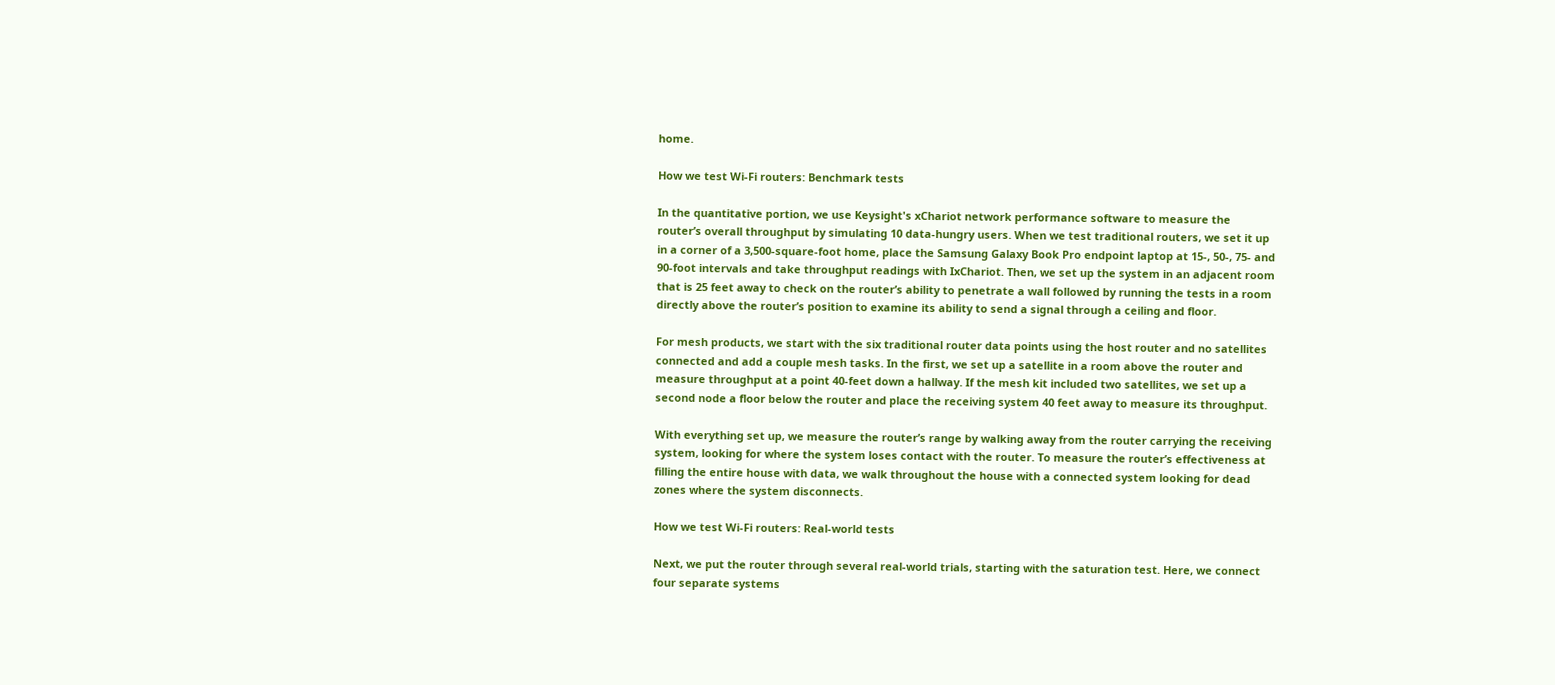home.

How we test Wi-Fi routers: Benchmark tests

In the quantitative portion, we use Keysight's xChariot network performance software to measure the router’s overall throughput by simulating 10 data-hungry users. When we test traditional routers, we set it up in a corner of a 3,500-square-foot home, place the Samsung Galaxy Book Pro endpoint laptop at 15-, 50-, 75- and 90-foot intervals and take throughput readings with IxChariot. Then, we set up the system in an adjacent room that is 25 feet away to check on the router’s ability to penetrate a wall followed by running the tests in a room directly above the router’s position to examine its ability to send a signal through a ceiling and floor.

For mesh products, we start with the six traditional router data points using the host router and no satellites connected and add a couple mesh tasks. In the first, we set up a satellite in a room above the router and measure throughput at a point 40-feet down a hallway. If the mesh kit included two satellites, we set up a second node a floor below the router and place the receiving system 40 feet away to measure its throughput.

With everything set up, we measure the router’s range by walking away from the router carrying the receiving system, looking for where the system loses contact with the router. To measure the router’s effectiveness at filling the entire house with data, we walk throughout the house with a connected system looking for dead zones where the system disconnects.

How we test Wi-Fi routers: Real-world tests

Next, we put the router through several real-world trials, starting with the saturation test. Here, we connect four separate systems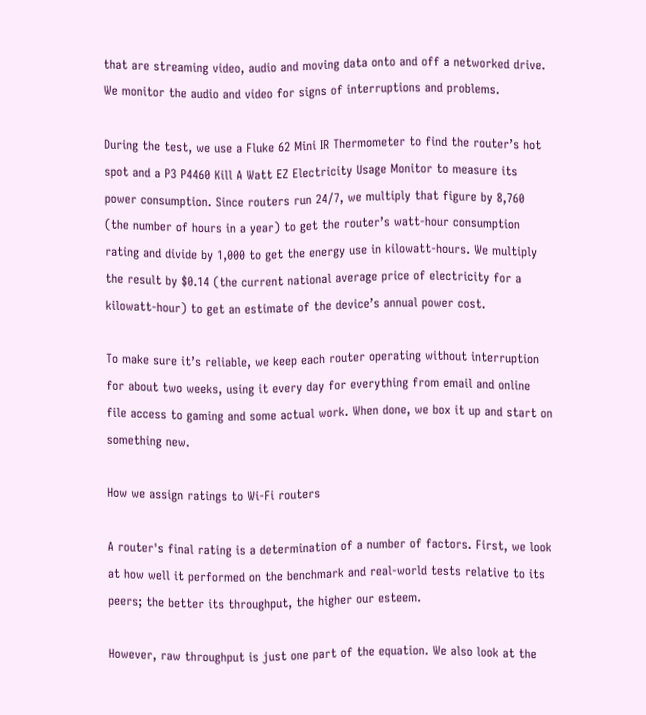that are streaming video, audio and moving data onto and off a networked drive. We monitor the audio and video for signs of interruptions and problems.

During the test, we use a Fluke 62 Mini IR Thermometer to find the router’s hot spot and a P3 P4460 Kill A Watt EZ Electricity Usage Monitor to measure its power consumption. Since routers run 24/7, we multiply that figure by 8,760 (the number of hours in a year) to get the router’s watt-hour consumption rating and divide by 1,000 to get the energy use in kilowatt-hours. We multiply the result by $0.14 (the current national average price of electricity for a kilowatt-hour) to get an estimate of the device’s annual power cost.

To make sure it’s reliable, we keep each router operating without interruption for about two weeks, using it every day for everything from email and online file access to gaming and some actual work. When done, we box it up and start on something new.

How we assign ratings to Wi-Fi routers

A router's final rating is a determination of a number of factors. First, we look at how well it performed on the benchmark and real-world tests relative to its peers; the better its throughput, the higher our esteem.

However, raw throughput is just one part of the equation. We also look at the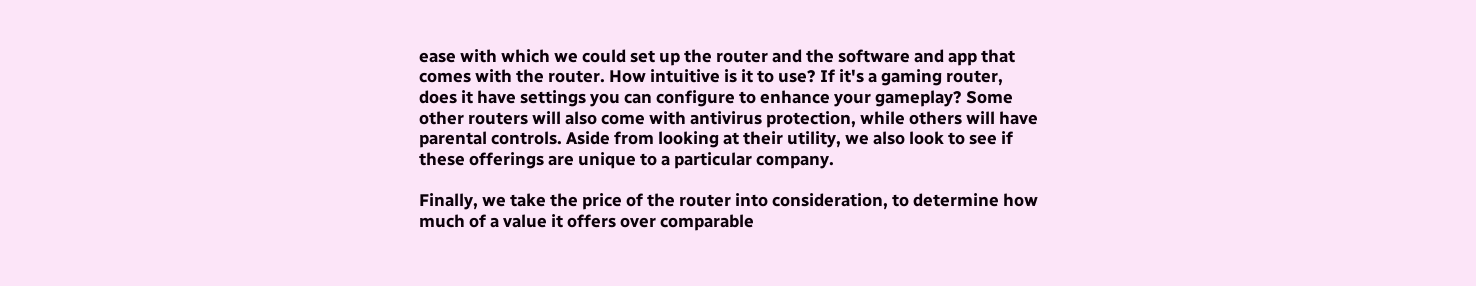ease with which we could set up the router and the software and app that comes with the router. How intuitive is it to use? If it's a gaming router, does it have settings you can configure to enhance your gameplay? Some other routers will also come with antivirus protection, while others will have parental controls. Aside from looking at their utility, we also look to see if these offerings are unique to a particular company.

Finally, we take the price of the router into consideration, to determine how much of a value it offers over comparable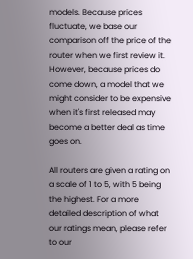models. Because prices fluctuate, we base our comparison off the price of the router when we first review it. However, because prices do come down, a model that we might consider to be expensive when it's first released may become a better deal as time goes on.

All routers are given a rating on a scale of 1 to 5, with 5 being the highest. For a more detailed description of what our ratings mean, please refer to our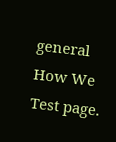general How We Test page.